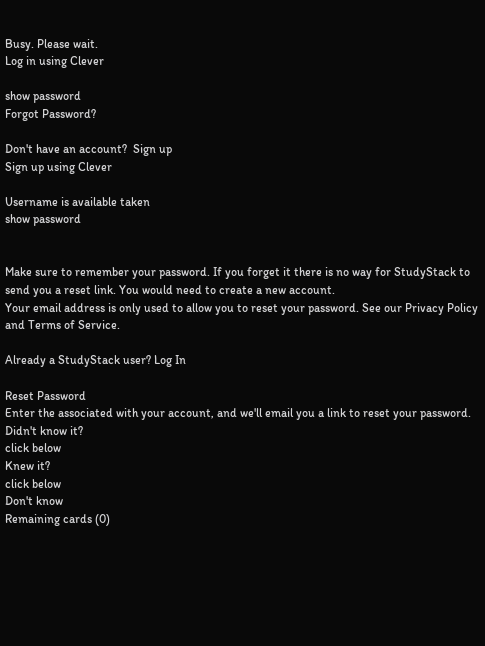Busy. Please wait.
Log in using Clever

show password
Forgot Password?

Don't have an account?  Sign up
Sign up using Clever

Username is available taken
show password


Make sure to remember your password. If you forget it there is no way for StudyStack to send you a reset link. You would need to create a new account.
Your email address is only used to allow you to reset your password. See our Privacy Policy and Terms of Service.

Already a StudyStack user? Log In

Reset Password
Enter the associated with your account, and we'll email you a link to reset your password.
Didn't know it?
click below
Knew it?
click below
Don't know
Remaining cards (0)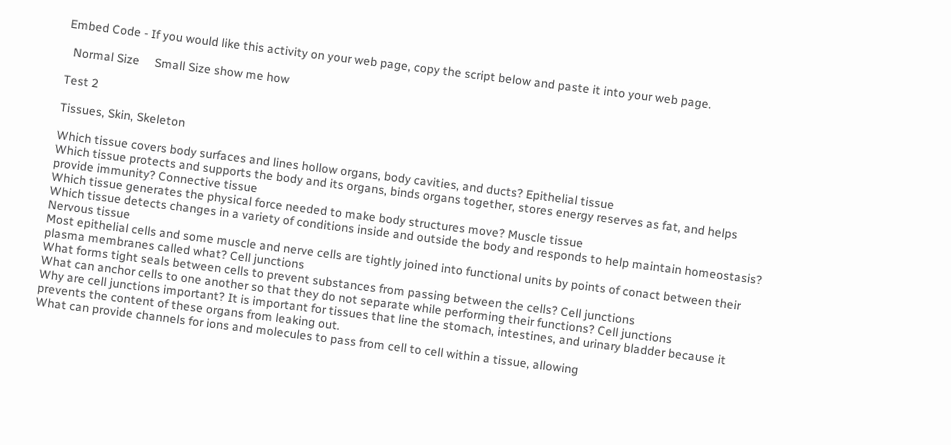Embed Code - If you would like this activity on your web page, copy the script below and paste it into your web page.

  Normal Size     Small Size show me how

Test 2

Tissues, Skin, Skeleton

Which tissue covers body surfaces and lines hollow organs, body cavities, and ducts? Epithelial tissue
Which tissue protects and supports the body and its organs, binds organs together, stores energy reserves as fat, and helps provide immunity? Connective tissue
Which tissue generates the physical force needed to make body structures move? Muscle tissue
Which tissue detects changes in a variety of conditions inside and outside the body and responds to help maintain homeostasis? Nervous tissue
Most epithelial cells and some muscle and nerve cells are tightly joined into functional units by points of conact between their plasma membranes called what? Cell junctions
What forms tight seals between cells to prevent substances from passing between the cells? Cell junctions
What can anchor cells to one another so that they do not separate while performing their functions? Cell junctions
Why are cell junctions important? It is important for tissues that line the stomach, intestines, and urinary bladder because it prevents the content of these organs from leaking out.
What can provide channels for ions and molecules to pass from cell to cell within a tissue, allowing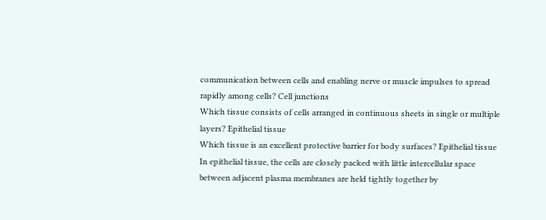communication between cells and enabling nerve or muscle impulses to spread rapidly among cells? Cell junctions
Which tissue consists of cells arranged in continuous sheets in single or multiple layers? Epithelial tissue
Which tissue is an excellent protective barrier for body surfaces? Epithelial tissue
In epithelial tissue, the cells are closely packed with little intercellular space between adjacent plasma membranes are held tightly together by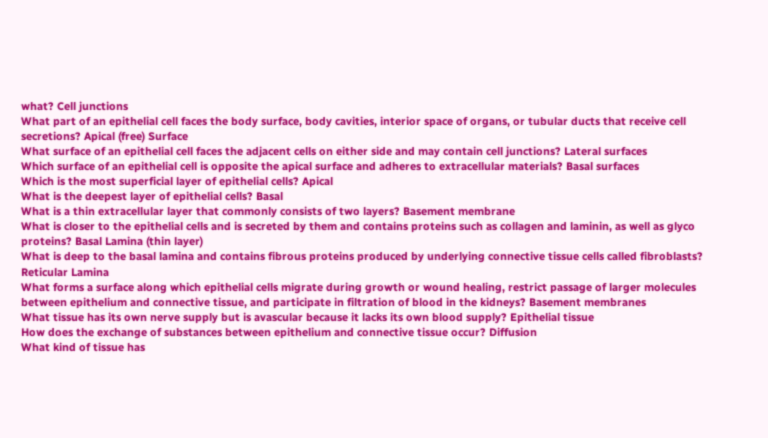what? Cell junctions
What part of an epithelial cell faces the body surface, body cavities, interior space of organs, or tubular ducts that receive cell secretions? Apical (free) Surface
What surface of an epithelial cell faces the adjacent cells on either side and may contain cell junctions? Lateral surfaces
Which surface of an epithelial cell is opposite the apical surface and adheres to extracellular materials? Basal surfaces
Which is the most superficial layer of epithelial cells? Apical
What is the deepest layer of epithelial cells? Basal
What is a thin extracellular layer that commonly consists of two layers? Basement membrane
What is closer to the epithelial cells and is secreted by them and contains proteins such as collagen and laminin, as well as glyco proteins? Basal Lamina (thin layer)
What is deep to the basal lamina and contains fibrous proteins produced by underlying connective tissue cells called fibroblasts? Reticular Lamina
What forms a surface along which epithelial cells migrate during growth or wound healing, restrict passage of larger molecules between epithelium and connective tissue, and participate in filtration of blood in the kidneys? Basement membranes
What tissue has its own nerve supply but is avascular because it lacks its own blood supply? Epithelial tissue
How does the exchange of substances between epithelium and connective tissue occur? Diffusion
What kind of tissue has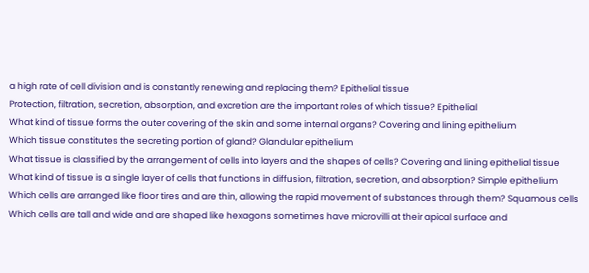a high rate of cell division and is constantly renewing and replacing them? Epithelial tissue
Protection, filtration, secretion, absorption, and excretion are the important roles of which tissue? Epithelial
What kind of tissue forms the outer covering of the skin and some internal organs? Covering and lining epithelium
Which tissue constitutes the secreting portion of gland? Glandular epithelium
What tissue is classified by the arrangement of cells into layers and the shapes of cells? Covering and lining epithelial tissue
What kind of tissue is a single layer of cells that functions in diffusion, filtration, secretion, and absorption? Simple epithelium
Which cells are arranged like floor tires and are thin, allowing the rapid movement of substances through them? Squamous cells
Which cells are tall and wide and are shaped like hexagons sometimes have microvilli at their apical surface and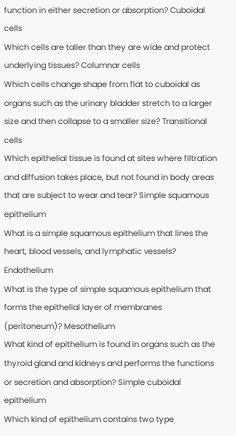function in either secretion or absorption? Cuboidal cells
Which cells are taller than they are wide and protect underlying tissues? Columnar cells
Which cells change shape from flat to cuboidal as organs such as the urinary bladder stretch to a larger size and then collapse to a smaller size? Transitional cells
Which epithelial tissue is found at sites where filtration and diffusion takes place, but not found in body areas that are subject to wear and tear? Simple squamous epithelium
What is a simple squamous epithelium that lines the heart, blood vessels, and lymphatic vessels? Endothelium
What is the type of simple squamous epithelium that forms the epithelial layer of membranes (peritoneum)? Mesothelium
What kind of epithelium is found in organs such as the thyroid gland and kidneys and performs the functions or secretion and absorption? Simple cuboidal epithelium
Which kind of epithelium contains two type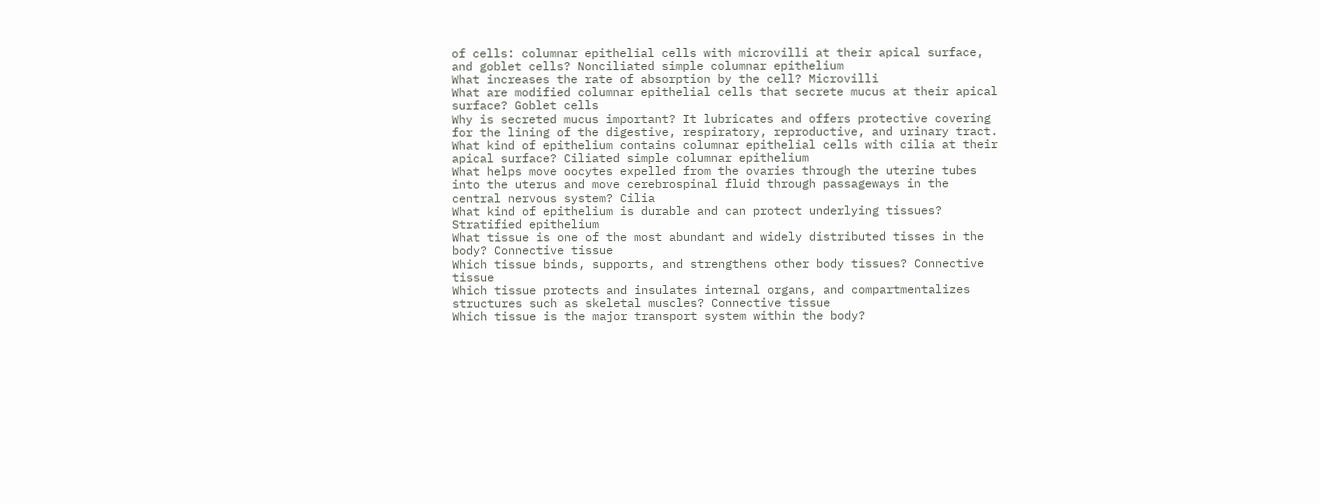of cells: columnar epithelial cells with microvilli at their apical surface, and goblet cells? Nonciliated simple columnar epithelium
What increases the rate of absorption by the cell? Microvilli
What are modified columnar epithelial cells that secrete mucus at their apical surface? Goblet cells
Why is secreted mucus important? It lubricates and offers protective covering for the lining of the digestive, respiratory, reproductive, and urinary tract.
What kind of epithelium contains columnar epithelial cells with cilia at their apical surface? Ciliated simple columnar epithelium
What helps move oocytes expelled from the ovaries through the uterine tubes into the uterus and move cerebrospinal fluid through passageways in the central nervous system? Cilia
What kind of epithelium is durable and can protect underlying tissues? Stratified epithelium
What tissue is one of the most abundant and widely distributed tisses in the body? Connective tissue
Which tissue binds, supports, and strengthens other body tissues? Connective tissue
Which tissue protects and insulates internal organs, and compartmentalizes structures such as skeletal muscles? Connective tissue
Which tissue is the major transport system within the body?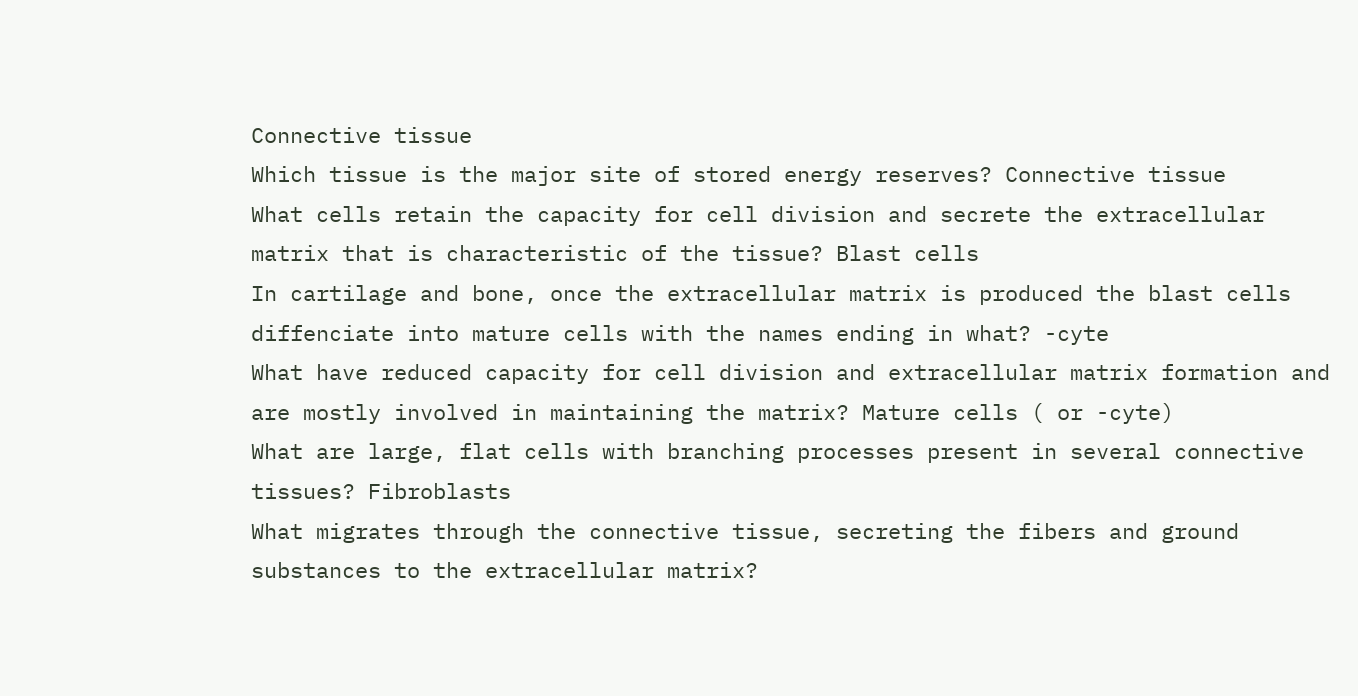Connective tissue
Which tissue is the major site of stored energy reserves? Connective tissue
What cells retain the capacity for cell division and secrete the extracellular matrix that is characteristic of the tissue? Blast cells
In cartilage and bone, once the extracellular matrix is produced the blast cells diffenciate into mature cells with the names ending in what? -cyte
What have reduced capacity for cell division and extracellular matrix formation and are mostly involved in maintaining the matrix? Mature cells ( or -cyte)
What are large, flat cells with branching processes present in several connective tissues? Fibroblasts
What migrates through the connective tissue, secreting the fibers and ground substances to the extracellular matrix?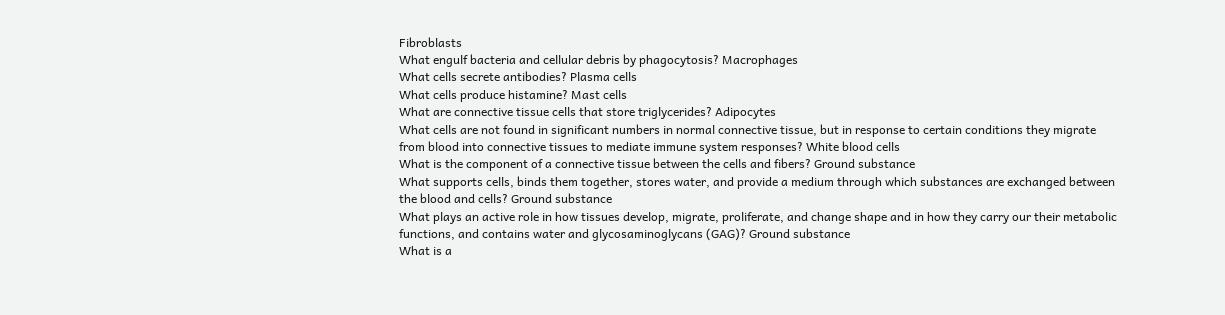Fibroblasts
What engulf bacteria and cellular debris by phagocytosis? Macrophages
What cells secrete antibodies? Plasma cells
What cells produce histamine? Mast cells
What are connective tissue cells that store triglycerides? Adipocytes
What cells are not found in significant numbers in normal connective tissue, but in response to certain conditions they migrate from blood into connective tissues to mediate immune system responses? White blood cells
What is the component of a connective tissue between the cells and fibers? Ground substance
What supports cells, binds them together, stores water, and provide a medium through which substances are exchanged between the blood and cells? Ground substance
What plays an active role in how tissues develop, migrate, proliferate, and change shape and in how they carry our their metabolic functions, and contains water and glycosaminoglycans (GAG)? Ground substance
What is a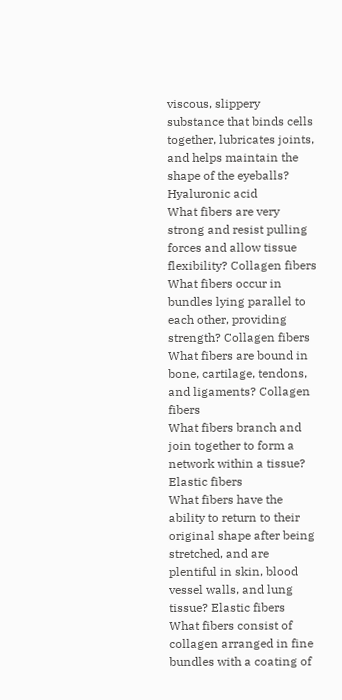viscous, slippery substance that binds cells together, lubricates joints, and helps maintain the shape of the eyeballs? Hyaluronic acid
What fibers are very strong and resist pulling forces and allow tissue flexibility? Collagen fibers
What fibers occur in bundles lying parallel to each other, providing strength? Collagen fibers
What fibers are bound in bone, cartilage, tendons, and ligaments? Collagen fibers
What fibers branch and join together to form a network within a tissue? Elastic fibers
What fibers have the ability to return to their original shape after being stretched, and are plentiful in skin, blood vessel walls, and lung tissue? Elastic fibers
What fibers consist of collagen arranged in fine bundles with a coating of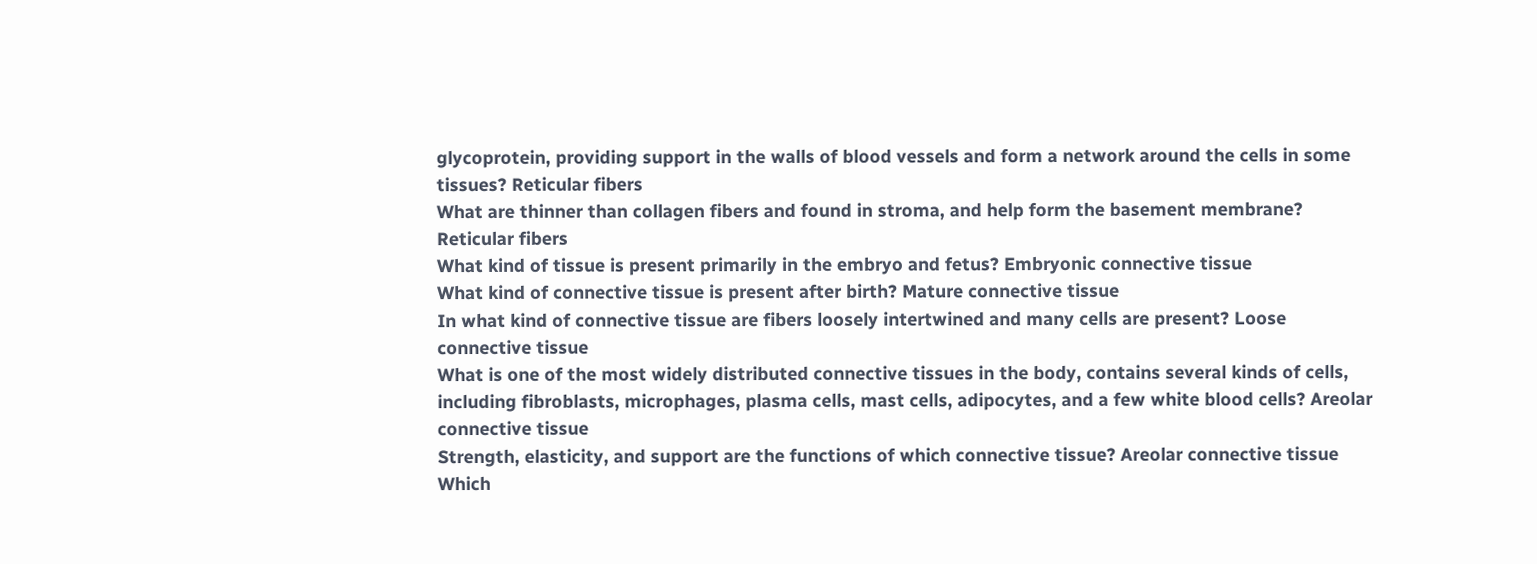glycoprotein, providing support in the walls of blood vessels and form a network around the cells in some tissues? Reticular fibers
What are thinner than collagen fibers and found in stroma, and help form the basement membrane? Reticular fibers
What kind of tissue is present primarily in the embryo and fetus? Embryonic connective tissue
What kind of connective tissue is present after birth? Mature connective tissue
In what kind of connective tissue are fibers loosely intertwined and many cells are present? Loose connective tissue
What is one of the most widely distributed connective tissues in the body, contains several kinds of cells, including fibroblasts, microphages, plasma cells, mast cells, adipocytes, and a few white blood cells? Areolar connective tissue
Strength, elasticity, and support are the functions of which connective tissue? Areolar connective tissue
Which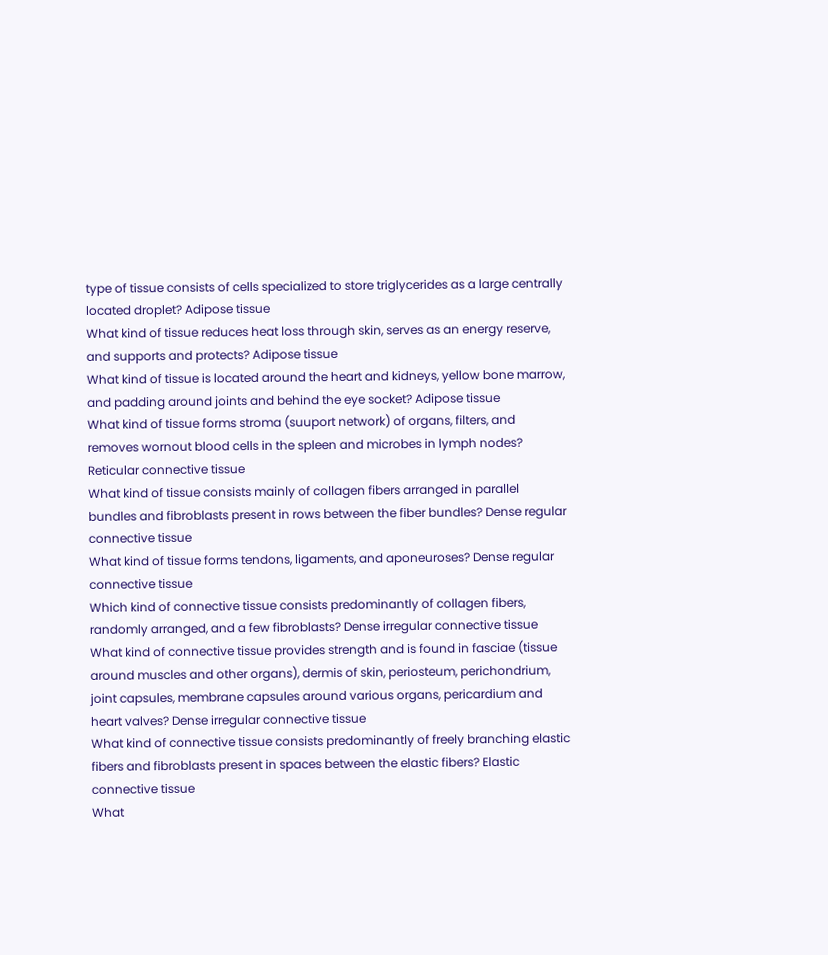type of tissue consists of cells specialized to store triglycerides as a large centrally located droplet? Adipose tissue
What kind of tissue reduces heat loss through skin, serves as an energy reserve, and supports and protects? Adipose tissue
What kind of tissue is located around the heart and kidneys, yellow bone marrow, and padding around joints and behind the eye socket? Adipose tissue
What kind of tissue forms stroma (suuport network) of organs, filters, and removes wornout blood cells in the spleen and microbes in lymph nodes? Reticular connective tissue
What kind of tissue consists mainly of collagen fibers arranged in parallel bundles and fibroblasts present in rows between the fiber bundles? Dense regular connective tissue
What kind of tissue forms tendons, ligaments, and aponeuroses? Dense regular connective tissue
Which kind of connective tissue consists predominantly of collagen fibers, randomly arranged, and a few fibroblasts? Dense irregular connective tissue
What kind of connective tissue provides strength and is found in fasciae (tissue around muscles and other organs), dermis of skin, periosteum, perichondrium, joint capsules, membrane capsules around various organs, pericardium and heart valves? Dense irregular connective tissue
What kind of connective tissue consists predominantly of freely branching elastic fibers and fibroblasts present in spaces between the elastic fibers? Elastic connective tissue
What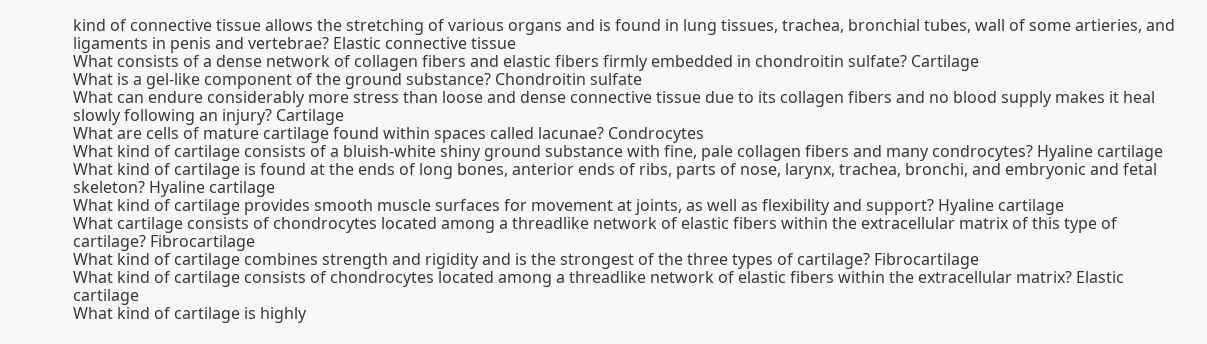kind of connective tissue allows the stretching of various organs and is found in lung tissues, trachea, bronchial tubes, wall of some artieries, and ligaments in penis and vertebrae? Elastic connective tissue
What consists of a dense network of collagen fibers and elastic fibers firmly embedded in chondroitin sulfate? Cartilage
What is a gel-like component of the ground substance? Chondroitin sulfate
What can endure considerably more stress than loose and dense connective tissue due to its collagen fibers and no blood supply makes it heal slowly following an injury? Cartilage
What are cells of mature cartilage found within spaces called lacunae? Condrocytes
What kind of cartilage consists of a bluish-white shiny ground substance with fine, pale collagen fibers and many condrocytes? Hyaline cartilage
What kind of cartilage is found at the ends of long bones, anterior ends of ribs, parts of nose, larynx, trachea, bronchi, and embryonic and fetal skeleton? Hyaline cartilage
What kind of cartilage provides smooth muscle surfaces for movement at joints, as well as flexibility and support? Hyaline cartilage
What cartilage consists of chondrocytes located among a threadlike network of elastic fibers within the extracellular matrix of this type of cartilage? Fibrocartilage
What kind of cartilage combines strength and rigidity and is the strongest of the three types of cartilage? Fibrocartilage
What kind of cartilage consists of chondrocytes located among a threadlike network of elastic fibers within the extracellular matrix? Elastic cartilage
What kind of cartilage is highly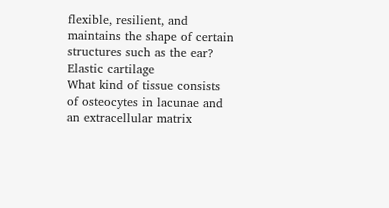flexible, resilient, and maintains the shape of certain structures such as the ear? Elastic cartilage
What kind of tissue consists of osteocytes in lacunae and an extracellular matrix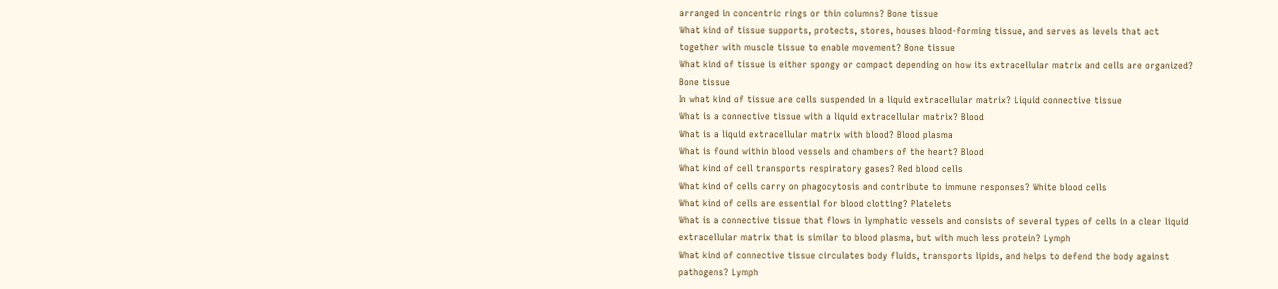arranged in concentric rings or thin columns? Bone tissue
What kind of tissue supports, protects, stores, houses blood-forming tissue, and serves as levels that act together with muscle tissue to enable movement? Bone tissue
What kind of tissue is either spongy or compact depending on how its extracellular matrix and cells are organized? Bone tissue
In what kind of tissue are cells suspended in a liquid extracellular matrix? Liquid connective tissue
What is a connective tissue with a liquid extracellular matrix? Blood
What is a liquid extracellular matrix with blood? Blood plasma
What is found within blood vessels and chambers of the heart? Blood
What kind of cell transports respiratory gases? Red blood cells
What kind of cells carry on phagocytosis and contribute to immune responses? White blood cells
What kind of cells are essential for blood clotting? Platelets
What is a connective tissue that flows in lymphatic vessels and consists of several types of cells in a clear liquid extracellular matrix that is similar to blood plasma, but with much less protein? Lymph
What kind of connective tissue circulates body fluids, transports lipids, and helps to defend the body against pathogens? Lymph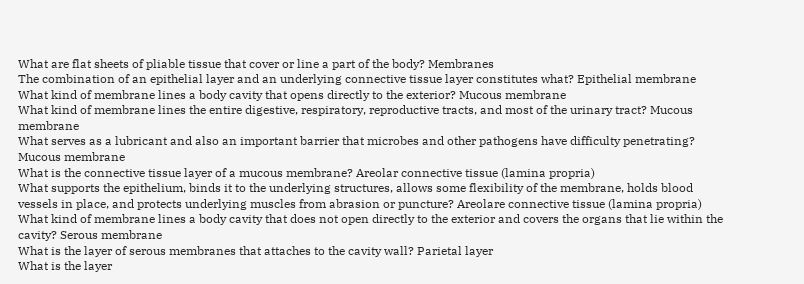What are flat sheets of pliable tissue that cover or line a part of the body? Membranes
The combination of an epithelial layer and an underlying connective tissue layer constitutes what? Epithelial membrane
What kind of membrane lines a body cavity that opens directly to the exterior? Mucous membrane
What kind of membrane lines the entire digestive, respiratory, reproductive tracts, and most of the urinary tract? Mucous membrane
What serves as a lubricant and also an important barrier that microbes and other pathogens have difficulty penetrating? Mucous membrane
What is the connective tissue layer of a mucous membrane? Areolar connective tissue (lamina propria)
What supports the epithelium, binds it to the underlying structures, allows some flexibility of the membrane, holds blood vessels in place, and protects underlying muscles from abrasion or puncture? Areolare connective tissue (lamina propria)
What kind of membrane lines a body cavity that does not open directly to the exterior and covers the organs that lie within the cavity? Serous membrane
What is the layer of serous membranes that attaches to the cavity wall? Parietal layer
What is the layer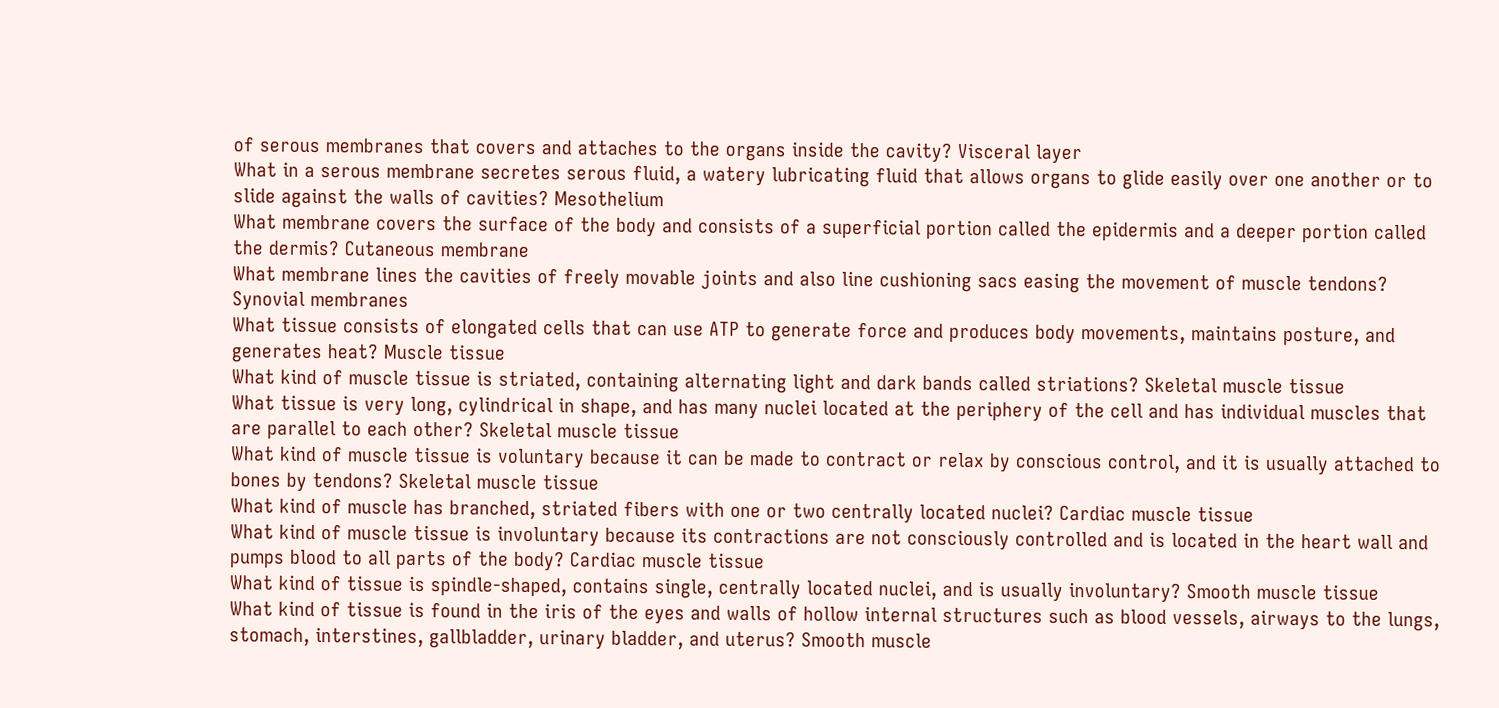of serous membranes that covers and attaches to the organs inside the cavity? Visceral layer
What in a serous membrane secretes serous fluid, a watery lubricating fluid that allows organs to glide easily over one another or to slide against the walls of cavities? Mesothelium
What membrane covers the surface of the body and consists of a superficial portion called the epidermis and a deeper portion called the dermis? Cutaneous membrane
What membrane lines the cavities of freely movable joints and also line cushioning sacs easing the movement of muscle tendons? Synovial membranes
What tissue consists of elongated cells that can use ATP to generate force and produces body movements, maintains posture, and generates heat? Muscle tissue
What kind of muscle tissue is striated, containing alternating light and dark bands called striations? Skeletal muscle tissue
What tissue is very long, cylindrical in shape, and has many nuclei located at the periphery of the cell and has individual muscles that are parallel to each other? Skeletal muscle tissue
What kind of muscle tissue is voluntary because it can be made to contract or relax by conscious control, and it is usually attached to bones by tendons? Skeletal muscle tissue
What kind of muscle has branched, striated fibers with one or two centrally located nuclei? Cardiac muscle tissue
What kind of muscle tissue is involuntary because its contractions are not consciously controlled and is located in the heart wall and pumps blood to all parts of the body? Cardiac muscle tissue
What kind of tissue is spindle-shaped, contains single, centrally located nuclei, and is usually involuntary? Smooth muscle tissue
What kind of tissue is found in the iris of the eyes and walls of hollow internal structures such as blood vessels, airways to the lungs, stomach, interstines, gallbladder, urinary bladder, and uterus? Smooth muscle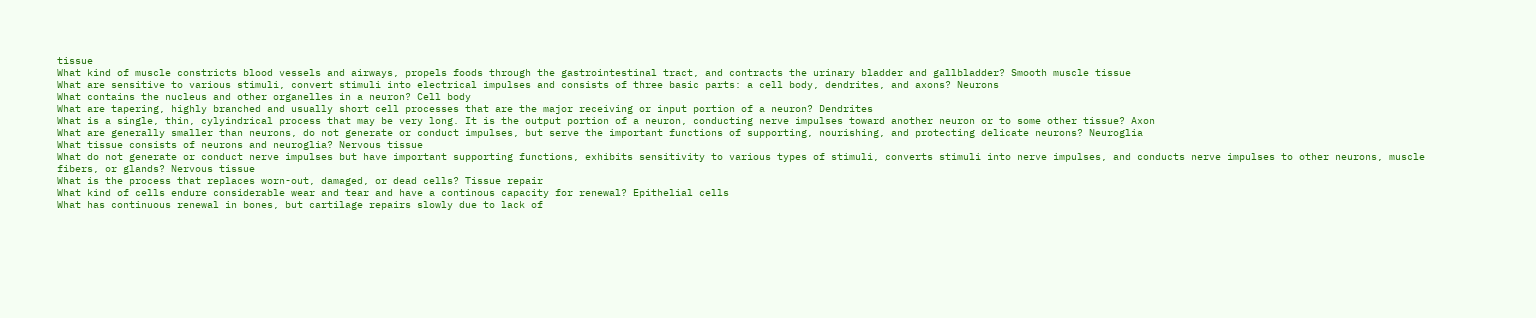tissue
What kind of muscle constricts blood vessels and airways, propels foods through the gastrointestinal tract, and contracts the urinary bladder and gallbladder? Smooth muscle tissue
What are sensitive to various stimuli, convert stimuli into electrical impulses and consists of three basic parts: a cell body, dendrites, and axons? Neurons
What contains the nucleus and other organelles in a neuron? Cell body
What are tapering, highly branched and usually short cell processes that are the major receiving or input portion of a neuron? Dendrites
What is a single, thin, cylyindrical process that may be very long. It is the output portion of a neuron, conducting nerve impulses toward another neuron or to some other tissue? Axon
What are generally smaller than neurons, do not generate or conduct impulses, but serve the important functions of supporting, nourishing, and protecting delicate neurons? Neuroglia
What tissue consists of neurons and neuroglia? Nervous tissue
What do not generate or conduct nerve impulses but have important supporting functions, exhibits sensitivity to various types of stimuli, converts stimuli into nerve impulses, and conducts nerve impulses to other neurons, muscle fibers, or glands? Nervous tissue
What is the process that replaces worn-out, damaged, or dead cells? Tissue repair
What kind of cells endure considerable wear and tear and have a continous capacity for renewal? Epithelial cells
What has continuous renewal in bones, but cartilage repairs slowly due to lack of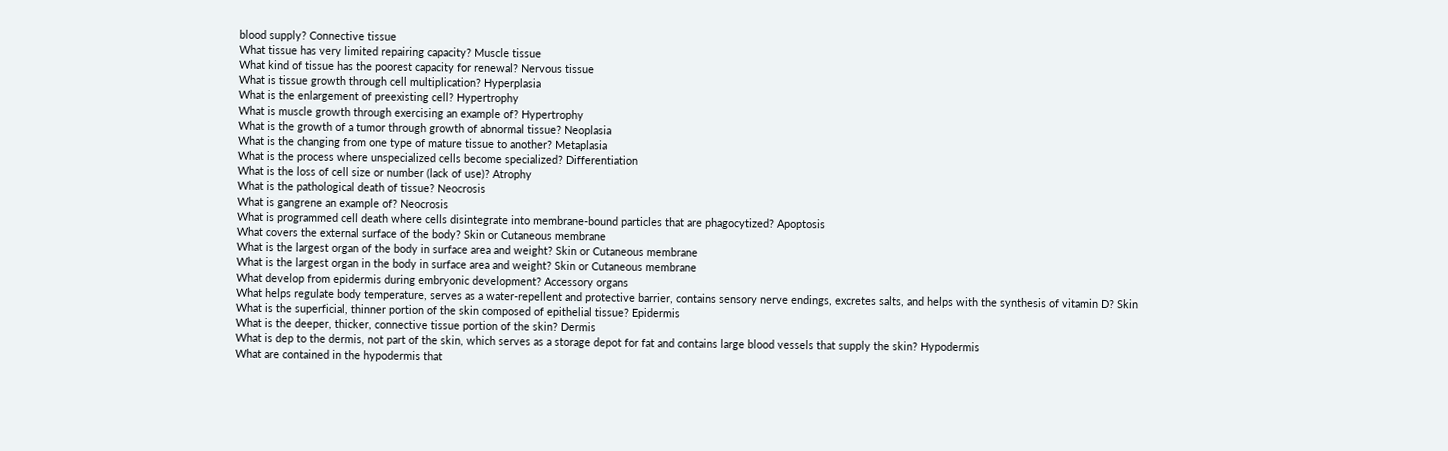blood supply? Connective tissue
What tissue has very limited repairing capacity? Muscle tissue
What kind of tissue has the poorest capacity for renewal? Nervous tissue
What is tissue growth through cell multiplication? Hyperplasia
What is the enlargement of preexisting cell? Hypertrophy
What is muscle growth through exercising an example of? Hypertrophy
What is the growth of a tumor through growth of abnormal tissue? Neoplasia
What is the changing from one type of mature tissue to another? Metaplasia
What is the process where unspecialized cells become specialized? Differentiation
What is the loss of cell size or number (lack of use)? Atrophy
What is the pathological death of tissue? Neocrosis
What is gangrene an example of? Neocrosis
What is programmed cell death where cells disintegrate into membrane-bound particles that are phagocytized? Apoptosis
What covers the external surface of the body? Skin or Cutaneous membrane
What is the largest organ of the body in surface area and weight? Skin or Cutaneous membrane
What is the largest organ in the body in surface area and weight? Skin or Cutaneous membrane
What develop from epidermis during embryonic development? Accessory organs
What helps regulate body temperature, serves as a water-repellent and protective barrier, contains sensory nerve endings, excretes salts, and helps with the synthesis of vitamin D? Skin
What is the superficial, thinner portion of the skin composed of epithelial tissue? Epidermis
What is the deeper, thicker, connective tissue portion of the skin? Dermis
What is dep to the dermis, not part of the skin, which serves as a storage depot for fat and contains large blood vessels that supply the skin? Hypodermis
What are contained in the hypodermis that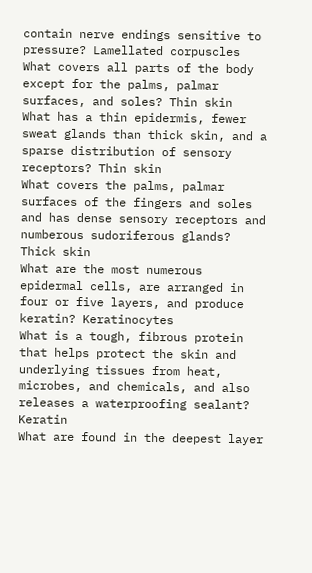contain nerve endings sensitive to pressure? Lamellated corpuscles
What covers all parts of the body except for the palms, palmar surfaces, and soles? Thin skin
What has a thin epidermis, fewer sweat glands than thick skin, and a sparse distribution of sensory receptors? Thin skin
What covers the palms, palmar surfaces of the fingers and soles and has dense sensory receptors and numberous sudoriferous glands? Thick skin
What are the most numerous epidermal cells, are arranged in four or five layers, and produce keratin? Keratinocytes
What is a tough, fibrous protein that helps protect the skin and underlying tissues from heat, microbes, and chemicals, and also releases a waterproofing sealant? Keratin
What are found in the deepest layer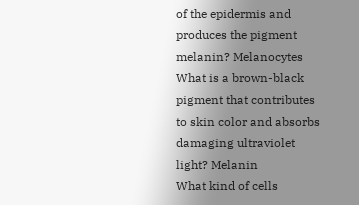of the epidermis and produces the pigment melanin? Melanocytes
What is a brown-black pigment that contributes to skin color and absorbs damaging ultraviolet light? Melanin
What kind of cells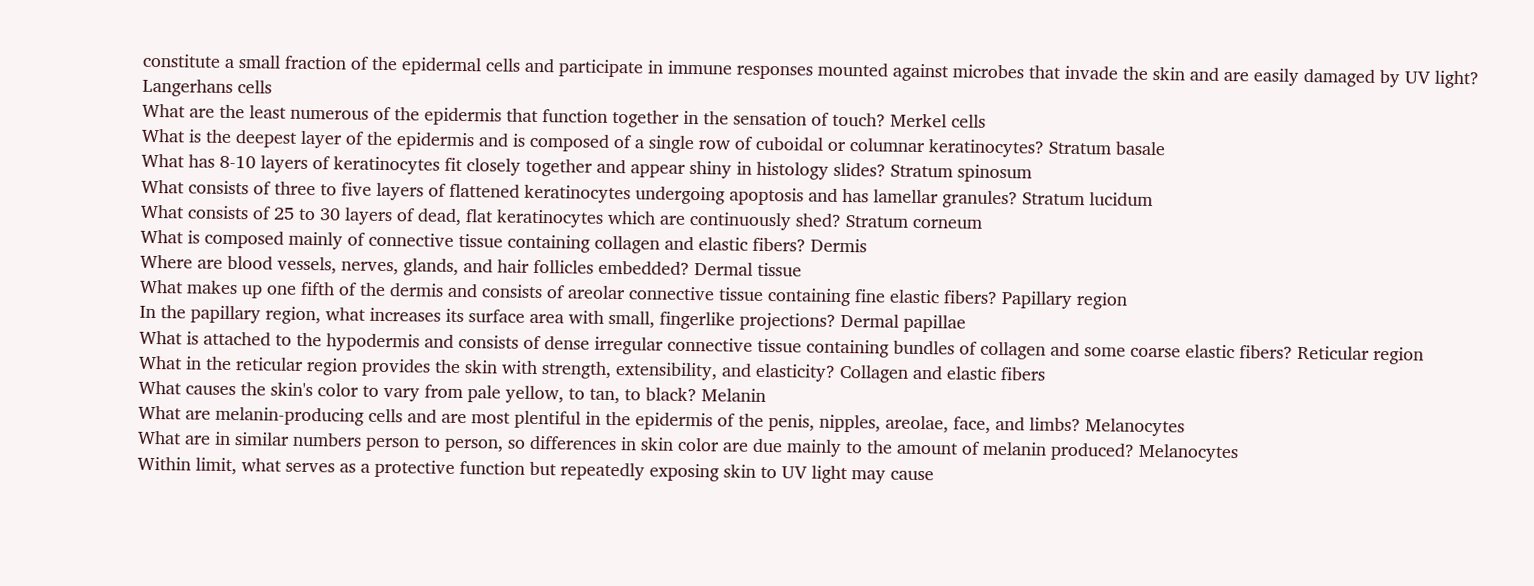constitute a small fraction of the epidermal cells and participate in immune responses mounted against microbes that invade the skin and are easily damaged by UV light? Langerhans cells
What are the least numerous of the epidermis that function together in the sensation of touch? Merkel cells
What is the deepest layer of the epidermis and is composed of a single row of cuboidal or columnar keratinocytes? Stratum basale
What has 8-10 layers of keratinocytes fit closely together and appear shiny in histology slides? Stratum spinosum
What consists of three to five layers of flattened keratinocytes undergoing apoptosis and has lamellar granules? Stratum lucidum
What consists of 25 to 30 layers of dead, flat keratinocytes which are continuously shed? Stratum corneum
What is composed mainly of connective tissue containing collagen and elastic fibers? Dermis
Where are blood vessels, nerves, glands, and hair follicles embedded? Dermal tissue
What makes up one fifth of the dermis and consists of areolar connective tissue containing fine elastic fibers? Papillary region
In the papillary region, what increases its surface area with small, fingerlike projections? Dermal papillae
What is attached to the hypodermis and consists of dense irregular connective tissue containing bundles of collagen and some coarse elastic fibers? Reticular region
What in the reticular region provides the skin with strength, extensibility, and elasticity? Collagen and elastic fibers
What causes the skin's color to vary from pale yellow, to tan, to black? Melanin
What are melanin-producing cells and are most plentiful in the epidermis of the penis, nipples, areolae, face, and limbs? Melanocytes
What are in similar numbers person to person, so differences in skin color are due mainly to the amount of melanin produced? Melanocytes
Within limit, what serves as a protective function but repeatedly exposing skin to UV light may cause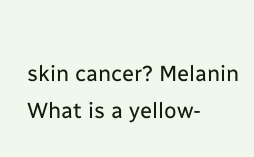skin cancer? Melanin
What is a yellow-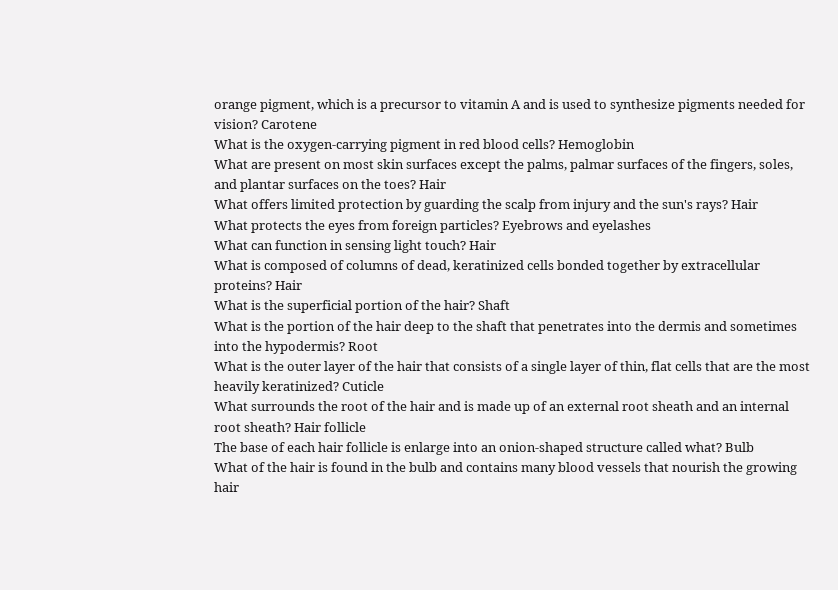orange pigment, which is a precursor to vitamin A and is used to synthesize pigments needed for vision? Carotene
What is the oxygen-carrying pigment in red blood cells? Hemoglobin
What are present on most skin surfaces except the palms, palmar surfaces of the fingers, soles, and plantar surfaces on the toes? Hair
What offers limited protection by guarding the scalp from injury and the sun's rays? Hair
What protects the eyes from foreign particles? Eyebrows and eyelashes
What can function in sensing light touch? Hair
What is composed of columns of dead, keratinized cells bonded together by extracellular proteins? Hair
What is the superficial portion of the hair? Shaft
What is the portion of the hair deep to the shaft that penetrates into the dermis and sometimes into the hypodermis? Root
What is the outer layer of the hair that consists of a single layer of thin, flat cells that are the most heavily keratinized? Cuticle
What surrounds the root of the hair and is made up of an external root sheath and an internal root sheath? Hair follicle
The base of each hair follicle is enlarge into an onion-shaped structure called what? Bulb
What of the hair is found in the bulb and contains many blood vessels that nourish the growing hair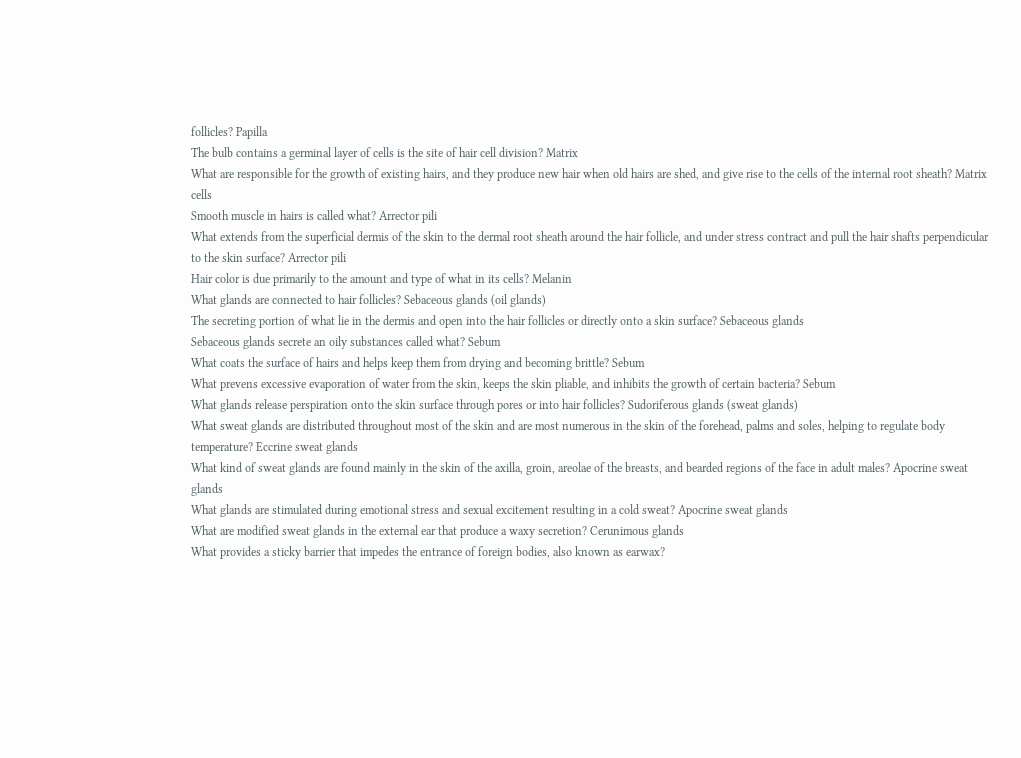follicles? Papilla
The bulb contains a germinal layer of cells is the site of hair cell division? Matrix
What are responsible for the growth of existing hairs, and they produce new hair when old hairs are shed, and give rise to the cells of the internal root sheath? Matrix cells
Smooth muscle in hairs is called what? Arrector pili
What extends from the superficial dermis of the skin to the dermal root sheath around the hair follicle, and under stress contract and pull the hair shafts perpendicular to the skin surface? Arrector pili
Hair color is due primarily to the amount and type of what in its cells? Melanin
What glands are connected to hair follicles? Sebaceous glands (oil glands)
The secreting portion of what lie in the dermis and open into the hair follicles or directly onto a skin surface? Sebaceous glands
Sebaceous glands secrete an oily substances called what? Sebum
What coats the surface of hairs and helps keep them from drying and becoming brittle? Sebum
What prevens excessive evaporation of water from the skin, keeps the skin pliable, and inhibits the growth of certain bacteria? Sebum
What glands release perspiration onto the skin surface through pores or into hair follicles? Sudoriferous glands (sweat glands)
What sweat glands are distributed throughout most of the skin and are most numerous in the skin of the forehead, palms and soles, helping to regulate body temperature? Eccrine sweat glands
What kind of sweat glands are found mainly in the skin of the axilla, groin, areolae of the breasts, and bearded regions of the face in adult males? Apocrine sweat glands
What glands are stimulated during emotional stress and sexual excitement resulting in a cold sweat? Apocrine sweat glands
What are modified sweat glands in the external ear that produce a waxy secretion? Cerunimous glands
What provides a sticky barrier that impedes the entrance of foreign bodies, also known as earwax?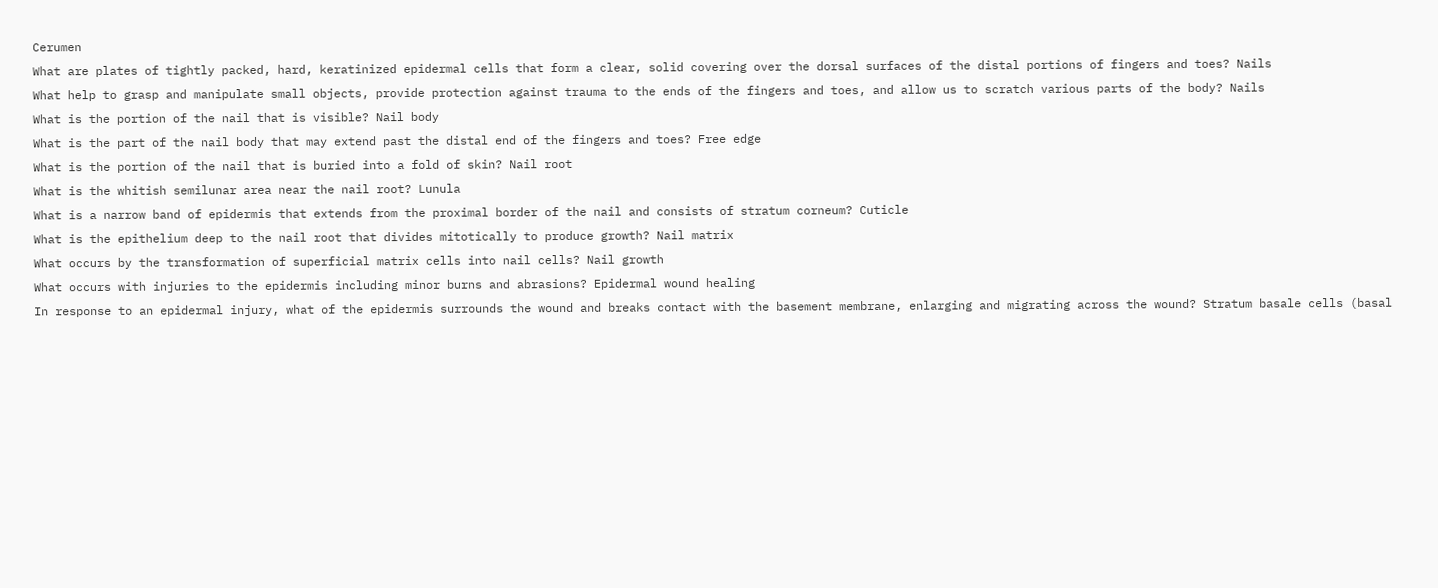Cerumen
What are plates of tightly packed, hard, keratinized epidermal cells that form a clear, solid covering over the dorsal surfaces of the distal portions of fingers and toes? Nails
What help to grasp and manipulate small objects, provide protection against trauma to the ends of the fingers and toes, and allow us to scratch various parts of the body? Nails
What is the portion of the nail that is visible? Nail body
What is the part of the nail body that may extend past the distal end of the fingers and toes? Free edge
What is the portion of the nail that is buried into a fold of skin? Nail root
What is the whitish semilunar area near the nail root? Lunula
What is a narrow band of epidermis that extends from the proximal border of the nail and consists of stratum corneum? Cuticle
What is the epithelium deep to the nail root that divides mitotically to produce growth? Nail matrix
What occurs by the transformation of superficial matrix cells into nail cells? Nail growth
What occurs with injuries to the epidermis including minor burns and abrasions? Epidermal wound healing
In response to an epidermal injury, what of the epidermis surrounds the wound and breaks contact with the basement membrane, enlarging and migrating across the wound? Stratum basale cells (basal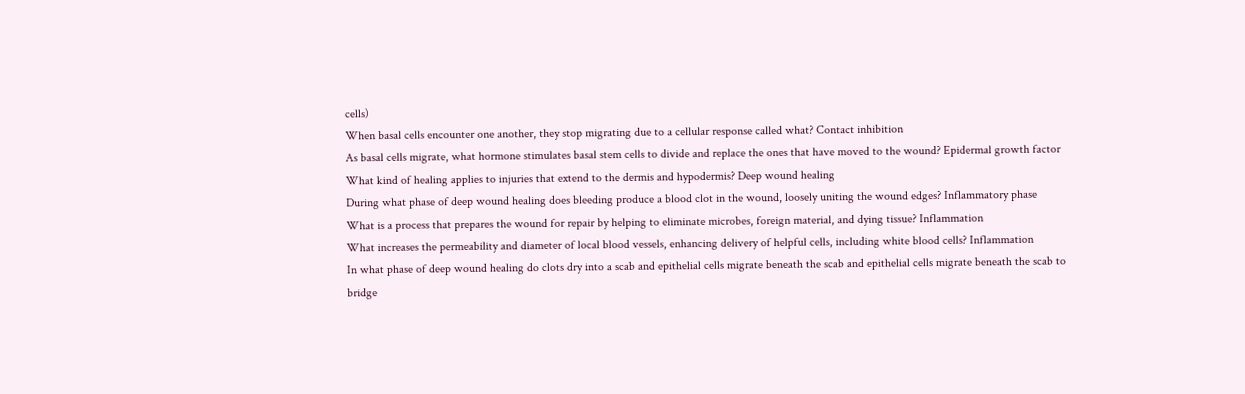cells)
When basal cells encounter one another, they stop migrating due to a cellular response called what? Contact inhibition
As basal cells migrate, what hormone stimulates basal stem cells to divide and replace the ones that have moved to the wound? Epidermal growth factor
What kind of healing applies to injuries that extend to the dermis and hypodermis? Deep wound healing
During what phase of deep wound healing does bleeding produce a blood clot in the wound, loosely uniting the wound edges? Inflammatory phase
What is a process that prepares the wound for repair by helping to eliminate microbes, foreign material, and dying tissue? Inflammation
What increases the permeability and diameter of local blood vessels, enhancing delivery of helpful cells, including white blood cells? Inflammation
In what phase of deep wound healing do clots dry into a scab and epithelial cells migrate beneath the scab and epithelial cells migrate beneath the scab to bridge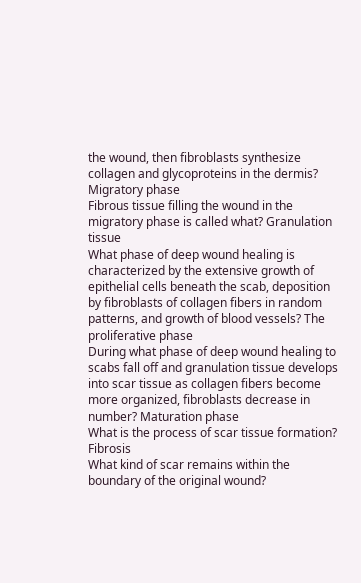the wound, then fibroblasts synthesize collagen and glycoproteins in the dermis? Migratory phase
Fibrous tissue filling the wound in the migratory phase is called what? Granulation tissue
What phase of deep wound healing is characterized by the extensive growth of epithelial cells beneath the scab, deposition by fibroblasts of collagen fibers in random patterns, and growth of blood vessels? The proliferative phase
During what phase of deep wound healing to scabs fall off and granulation tissue develops into scar tissue as collagen fibers become more organized, fibroblasts decrease in number? Maturation phase
What is the process of scar tissue formation? Fibrosis
What kind of scar remains within the boundary of the original wound?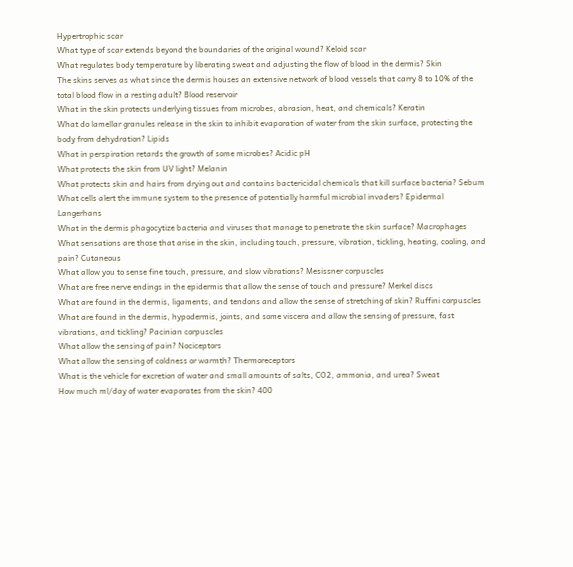Hypertrophic scar
What type of scar extends beyond the boundaries of the original wound? Keloid scar
What regulates body temperature by liberating sweat and adjusting the flow of blood in the dermis? Skin
The skins serves as what since the dermis houses an extensive network of blood vessels that carry 8 to 10% of the total blood flow in a resting adult? Blood reservoir
What in the skin protects underlying tissues from microbes, abrasion, heat, and chemicals? Keratin
What do lamellar granules release in the skin to inhibit evaporation of water from the skin surface, protecting the body from dehydration? Lipids
What in perspiration retards the growth of some microbes? Acidic pH
What protects the skin from UV light? Melanin
What protects skin and hairs from drying out and contains bactericidal chemicals that kill surface bacteria? Sebum
What cells alert the immune system to the presence of potentially harmful microbial invaders? Epidermal Langerhans
What in the dermis phagocytize bacteria and viruses that manage to penetrate the skin surface? Macrophages
What sensations are those that arise in the skin, including touch, pressure, vibration, tickling, heating, cooling, and pain? Cutaneous
What allow you to sense fine touch, pressure, and slow vibrations? Mesissner corpuscles
What are free nerve endings in the epidermis that allow the sense of touch and pressure? Merkel discs
What are found in the dermis, ligaments, and tendons and allow the sense of stretching of skin? Ruffini corpuscles
What are found in the dermis, hypodermis, joints, and some viscera and allow the sensing of pressure, fast vibrations, and tickling? Pacinian corpuscles
What allow the sensing of pain? Nociceptors
What allow the sensing of coldness or warmth? Thermoreceptors
What is the vehicle for excretion of water and small amounts of salts, CO2, ammonia, and urea? Sweat
How much ml/day of water evaporates from the skin? 400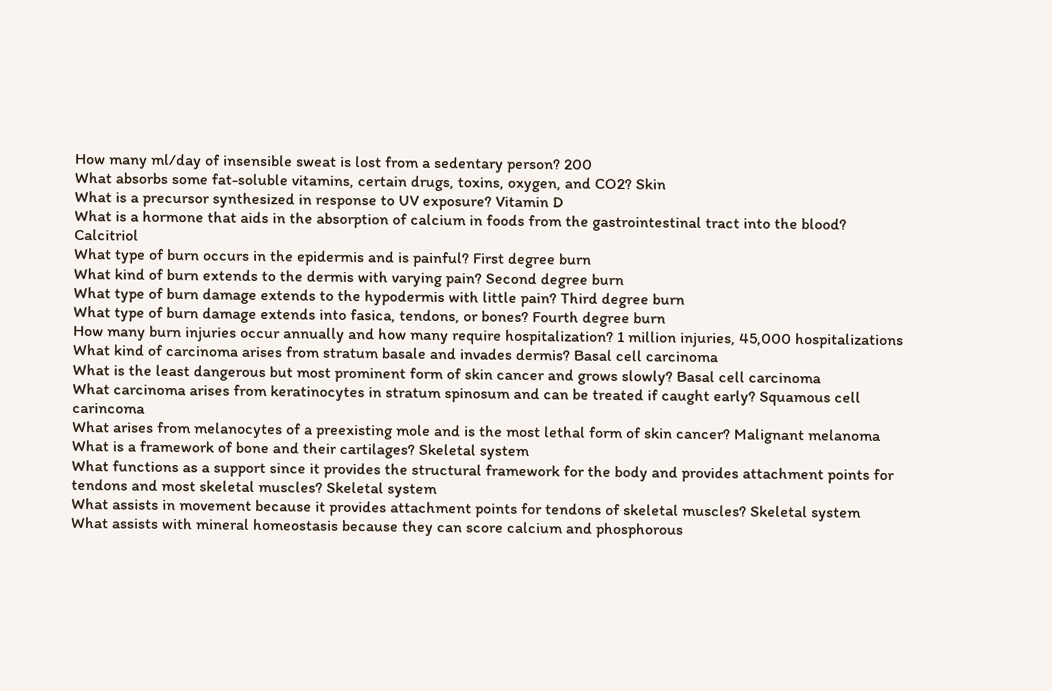How many ml/day of insensible sweat is lost from a sedentary person? 200
What absorbs some fat-soluble vitamins, certain drugs, toxins, oxygen, and CO2? Skin
What is a precursor synthesized in response to UV exposure? Vitamin D
What is a hormone that aids in the absorption of calcium in foods from the gastrointestinal tract into the blood? Calcitriol
What type of burn occurs in the epidermis and is painful? First degree burn
What kind of burn extends to the dermis with varying pain? Second degree burn
What type of burn damage extends to the hypodermis with little pain? Third degree burn
What type of burn damage extends into fasica, tendons, or bones? Fourth degree burn
How many burn injuries occur annually and how many require hospitalization? 1 million injuries, 45,000 hospitalizations
What kind of carcinoma arises from stratum basale and invades dermis? Basal cell carcinoma
What is the least dangerous but most prominent form of skin cancer and grows slowly? Basal cell carcinoma
What carcinoma arises from keratinocytes in stratum spinosum and can be treated if caught early? Squamous cell carincoma
What arises from melanocytes of a preexisting mole and is the most lethal form of skin cancer? Malignant melanoma
What is a framework of bone and their cartilages? Skeletal system
What functions as a support since it provides the structural framework for the body and provides attachment points for tendons and most skeletal muscles? Skeletal system
What assists in movement because it provides attachment points for tendons of skeletal muscles? Skeletal system
What assists with mineral homeostasis because they can score calcium and phosphorous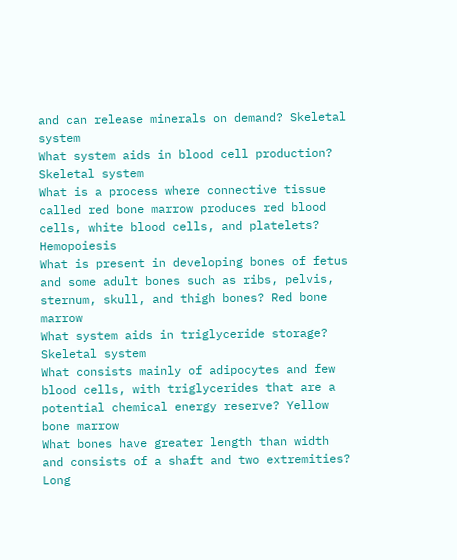and can release minerals on demand? Skeletal system
What system aids in blood cell production? Skeletal system
What is a process where connective tissue called red bone marrow produces red blood cells, white blood cells, and platelets? Hemopoiesis
What is present in developing bones of fetus and some adult bones such as ribs, pelvis, sternum, skull, and thigh bones? Red bone marrow
What system aids in triglyceride storage? Skeletal system
What consists mainly of adipocytes and few blood cells, with triglycerides that are a potential chemical energy reserve? Yellow bone marrow
What bones have greater length than width and consists of a shaft and two extremities? Long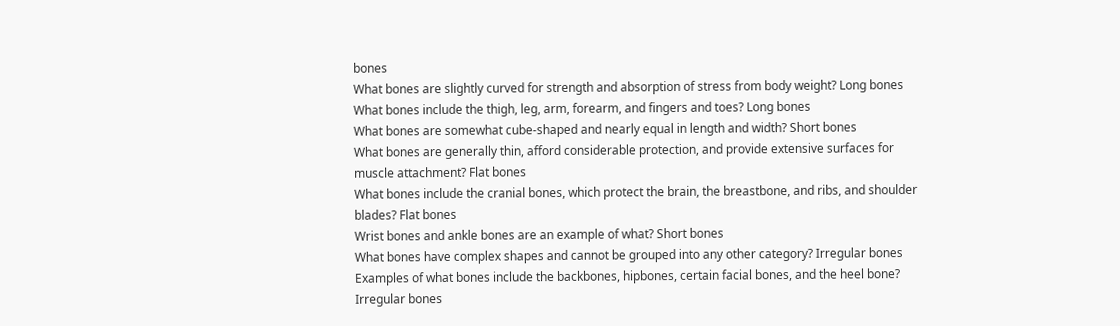bones
What bones are slightly curved for strength and absorption of stress from body weight? Long bones
What bones include the thigh, leg, arm, forearm, and fingers and toes? Long bones
What bones are somewhat cube-shaped and nearly equal in length and width? Short bones
What bones are generally thin, afford considerable protection, and provide extensive surfaces for muscle attachment? Flat bones
What bones include the cranial bones, which protect the brain, the breastbone, and ribs, and shoulder blades? Flat bones
Wrist bones and ankle bones are an example of what? Short bones
What bones have complex shapes and cannot be grouped into any other category? Irregular bones
Examples of what bones include the backbones, hipbones, certain facial bones, and the heel bone? Irregular bones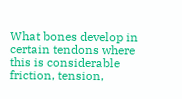What bones develop in certain tendons where this is considerable friction, tension,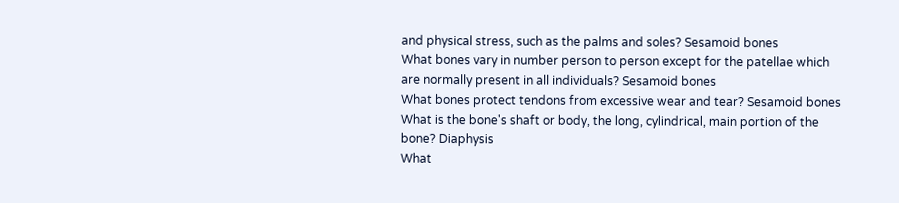and physical stress, such as the palms and soles? Sesamoid bones
What bones vary in number person to person except for the patellae which are normally present in all individuals? Sesamoid bones
What bones protect tendons from excessive wear and tear? Sesamoid bones
What is the bone's shaft or body, the long, cylindrical, main portion of the bone? Diaphysis
What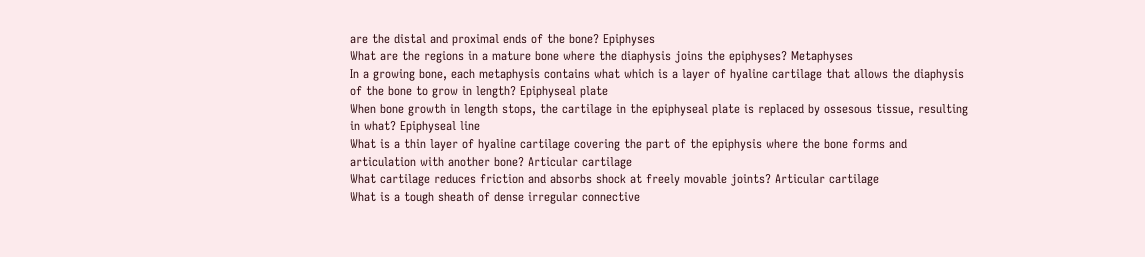are the distal and proximal ends of the bone? Epiphyses
What are the regions in a mature bone where the diaphysis joins the epiphyses? Metaphyses
In a growing bone, each metaphysis contains what which is a layer of hyaline cartilage that allows the diaphysis of the bone to grow in length? Epiphyseal plate
When bone growth in length stops, the cartilage in the epiphyseal plate is replaced by ossesous tissue, resulting in what? Epiphyseal line
What is a thin layer of hyaline cartilage covering the part of the epiphysis where the bone forms and articulation with another bone? Articular cartilage
What cartilage reduces friction and absorbs shock at freely movable joints? Articular cartilage
What is a tough sheath of dense irregular connective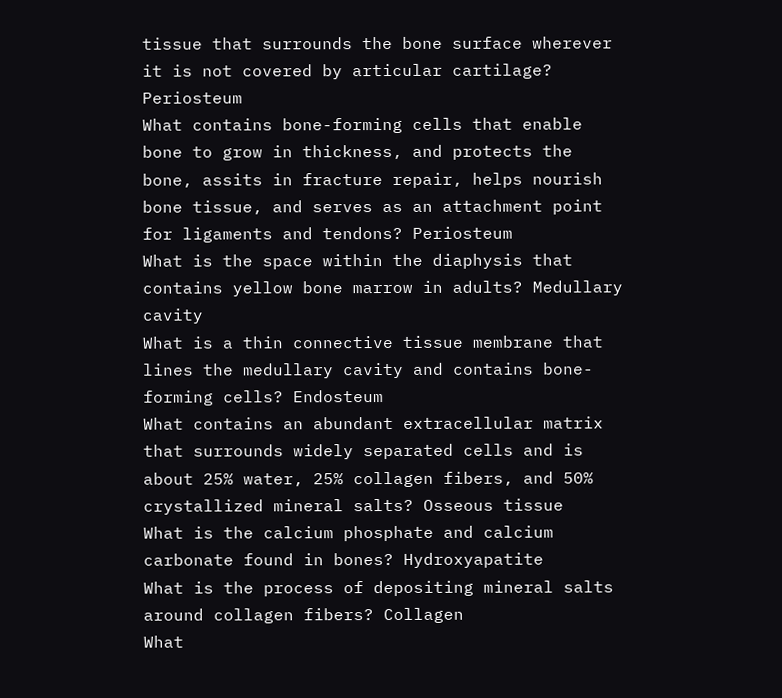tissue that surrounds the bone surface wherever it is not covered by articular cartilage? Periosteum
What contains bone-forming cells that enable bone to grow in thickness, and protects the bone, assits in fracture repair, helps nourish bone tissue, and serves as an attachment point for ligaments and tendons? Periosteum
What is the space within the diaphysis that contains yellow bone marrow in adults? Medullary cavity
What is a thin connective tissue membrane that lines the medullary cavity and contains bone-forming cells? Endosteum
What contains an abundant extracellular matrix that surrounds widely separated cells and is about 25% water, 25% collagen fibers, and 50% crystallized mineral salts? Osseous tissue
What is the calcium phosphate and calcium carbonate found in bones? Hydroxyapatite
What is the process of depositing mineral salts around collagen fibers? Collagen
What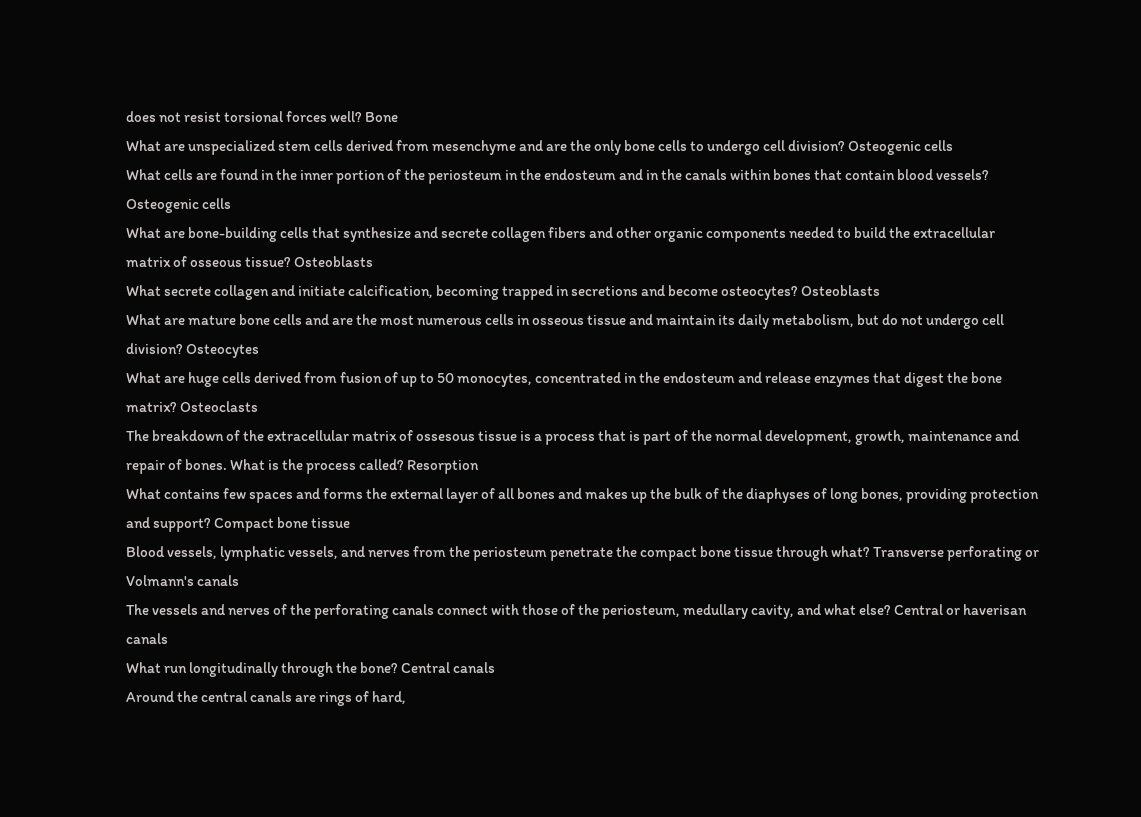does not resist torsional forces well? Bone
What are unspecialized stem cells derived from mesenchyme and are the only bone cells to undergo cell division? Osteogenic cells
What cells are found in the inner portion of the periosteum in the endosteum and in the canals within bones that contain blood vessels? Osteogenic cells
What are bone-building cells that synthesize and secrete collagen fibers and other organic components needed to build the extracellular matrix of osseous tissue? Osteoblasts
What secrete collagen and initiate calcification, becoming trapped in secretions and become osteocytes? Osteoblasts
What are mature bone cells and are the most numerous cells in osseous tissue and maintain its daily metabolism, but do not undergo cell division? Osteocytes
What are huge cells derived from fusion of up to 50 monocytes, concentrated in the endosteum and release enzymes that digest the bone matrix? Osteoclasts
The breakdown of the extracellular matrix of ossesous tissue is a process that is part of the normal development, growth, maintenance and repair of bones. What is the process called? Resorption
What contains few spaces and forms the external layer of all bones and makes up the bulk of the diaphyses of long bones, providing protection and support? Compact bone tissue
Blood vessels, lymphatic vessels, and nerves from the periosteum penetrate the compact bone tissue through what? Transverse perforating or Volmann's canals
The vessels and nerves of the perforating canals connect with those of the periosteum, medullary cavity, and what else? Central or haverisan canals
What run longitudinally through the bone? Central canals
Around the central canals are rings of hard,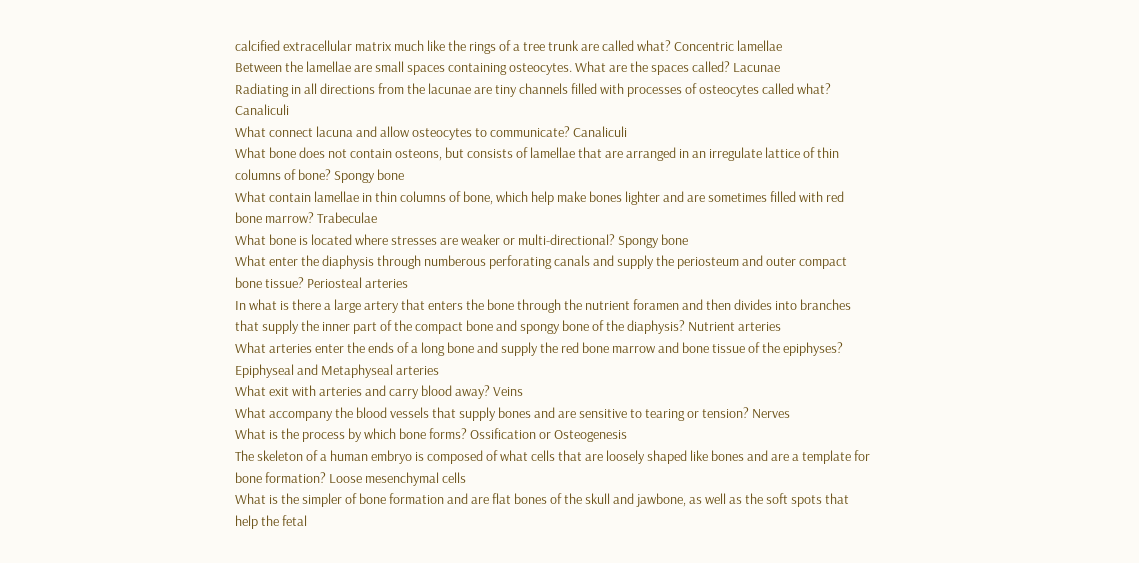calcified extracellular matrix much like the rings of a tree trunk are called what? Concentric lamellae
Between the lamellae are small spaces containing osteocytes. What are the spaces called? Lacunae
Radiating in all directions from the lacunae are tiny channels filled with processes of osteocytes called what? Canaliculi
What connect lacuna and allow osteocytes to communicate? Canaliculi
What bone does not contain osteons, but consists of lamellae that are arranged in an irregulate lattice of thin columns of bone? Spongy bone
What contain lamellae in thin columns of bone, which help make bones lighter and are sometimes filled with red bone marrow? Trabeculae
What bone is located where stresses are weaker or multi-directional? Spongy bone
What enter the diaphysis through numberous perforating canals and supply the periosteum and outer compact bone tissue? Periosteal arteries
In what is there a large artery that enters the bone through the nutrient foramen and then divides into branches that supply the inner part of the compact bone and spongy bone of the diaphysis? Nutrient arteries
What arteries enter the ends of a long bone and supply the red bone marrow and bone tissue of the epiphyses? Epiphyseal and Metaphyseal arteries
What exit with arteries and carry blood away? Veins
What accompany the blood vessels that supply bones and are sensitive to tearing or tension? Nerves
What is the process by which bone forms? Ossification or Osteogenesis
The skeleton of a human embryo is composed of what cells that are loosely shaped like bones and are a template for bone formation? Loose mesenchymal cells
What is the simpler of bone formation and are flat bones of the skull and jawbone, as well as the soft spots that help the fetal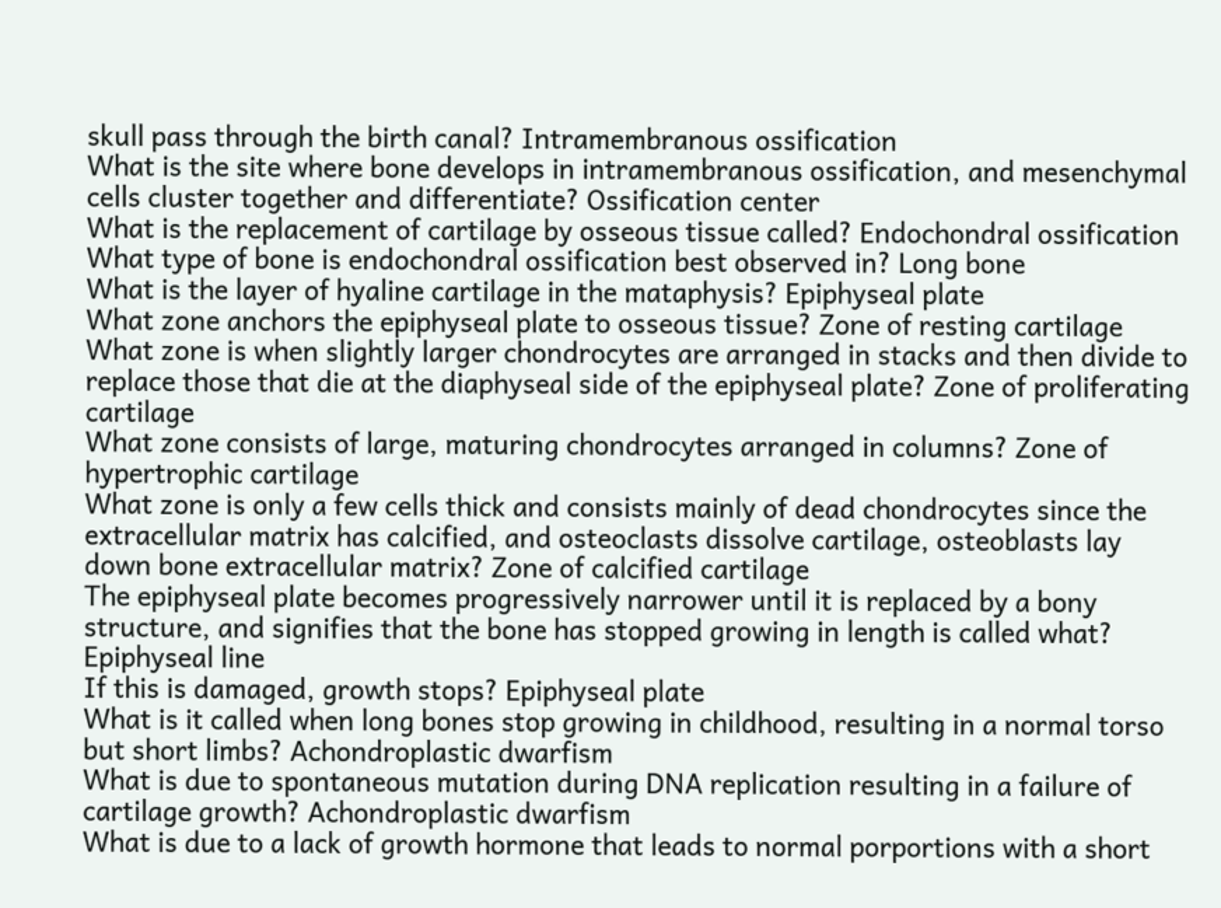skull pass through the birth canal? Intramembranous ossification
What is the site where bone develops in intramembranous ossification, and mesenchymal cells cluster together and differentiate? Ossification center
What is the replacement of cartilage by osseous tissue called? Endochondral ossification
What type of bone is endochondral ossification best observed in? Long bone
What is the layer of hyaline cartilage in the mataphysis? Epiphyseal plate
What zone anchors the epiphyseal plate to osseous tissue? Zone of resting cartilage
What zone is when slightly larger chondrocytes are arranged in stacks and then divide to replace those that die at the diaphyseal side of the epiphyseal plate? Zone of proliferating cartilage
What zone consists of large, maturing chondrocytes arranged in columns? Zone of hypertrophic cartilage
What zone is only a few cells thick and consists mainly of dead chondrocytes since the extracellular matrix has calcified, and osteoclasts dissolve cartilage, osteoblasts lay down bone extracellular matrix? Zone of calcified cartilage
The epiphyseal plate becomes progressively narrower until it is replaced by a bony structure, and signifies that the bone has stopped growing in length is called what? Epiphyseal line
If this is damaged, growth stops? Epiphyseal plate
What is it called when long bones stop growing in childhood, resulting in a normal torso but short limbs? Achondroplastic dwarfism
What is due to spontaneous mutation during DNA replication resulting in a failure of cartilage growth? Achondroplastic dwarfism
What is due to a lack of growth hormone that leads to normal porportions with a short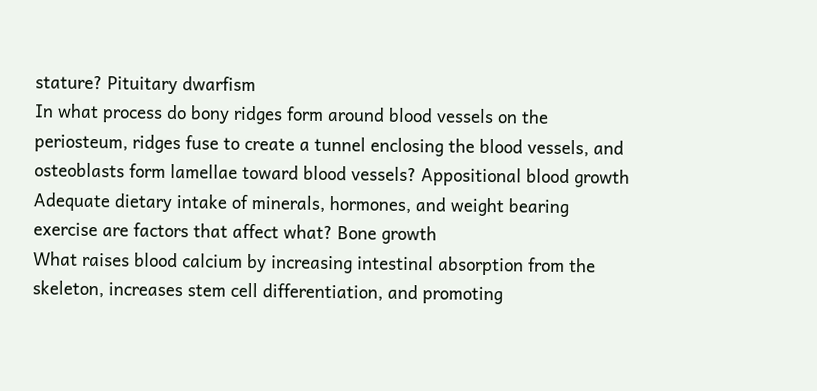stature? Pituitary dwarfism
In what process do bony ridges form around blood vessels on the periosteum, ridges fuse to create a tunnel enclosing the blood vessels, and osteoblasts form lamellae toward blood vessels? Appositional blood growth
Adequate dietary intake of minerals, hormones, and weight bearing exercise are factors that affect what? Bone growth
What raises blood calcium by increasing intestinal absorption from the skeleton, increases stem cell differentiation, and promoting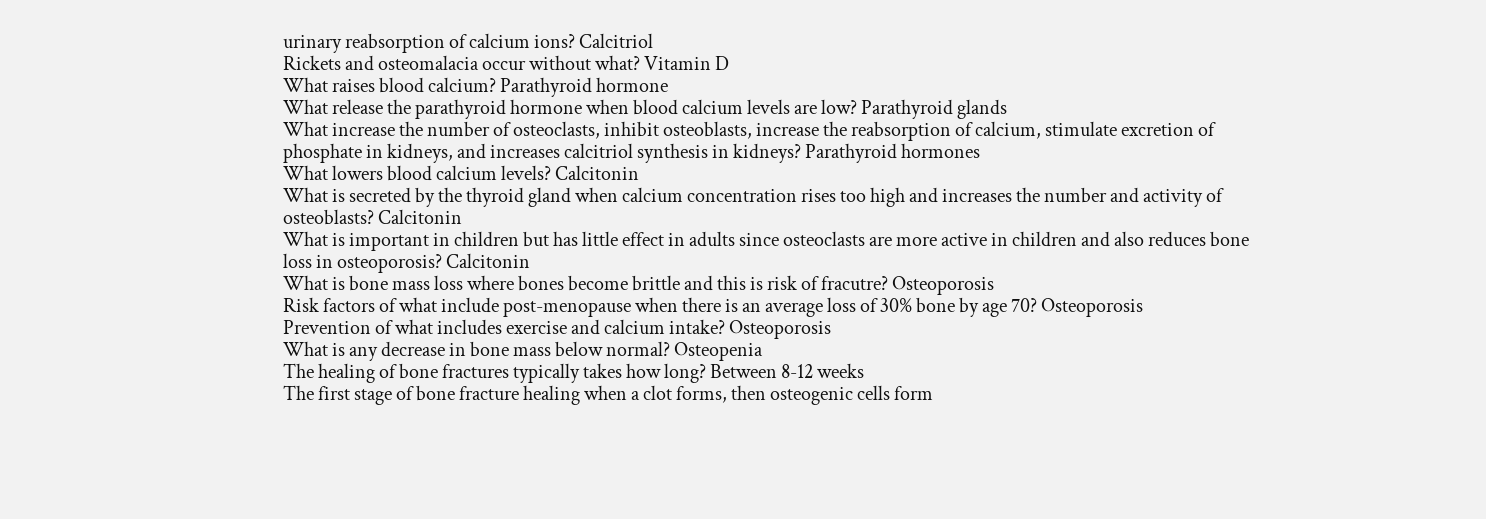urinary reabsorption of calcium ions? Calcitriol
Rickets and osteomalacia occur without what? Vitamin D
What raises blood calcium? Parathyroid hormone
What release the parathyroid hormone when blood calcium levels are low? Parathyroid glands
What increase the number of osteoclasts, inhibit osteoblasts, increase the reabsorption of calcium, stimulate excretion of phosphate in kidneys, and increases calcitriol synthesis in kidneys? Parathyroid hormones
What lowers blood calcium levels? Calcitonin
What is secreted by the thyroid gland when calcium concentration rises too high and increases the number and activity of osteoblasts? Calcitonin
What is important in children but has little effect in adults since osteoclasts are more active in children and also reduces bone loss in osteoporosis? Calcitonin
What is bone mass loss where bones become brittle and this is risk of fracutre? Osteoporosis
Risk factors of what include post-menopause when there is an average loss of 30% bone by age 70? Osteoporosis
Prevention of what includes exercise and calcium intake? Osteoporosis
What is any decrease in bone mass below normal? Osteopenia
The healing of bone fractures typically takes how long? Between 8-12 weeks
The first stage of bone fracture healing when a clot forms, then osteogenic cells form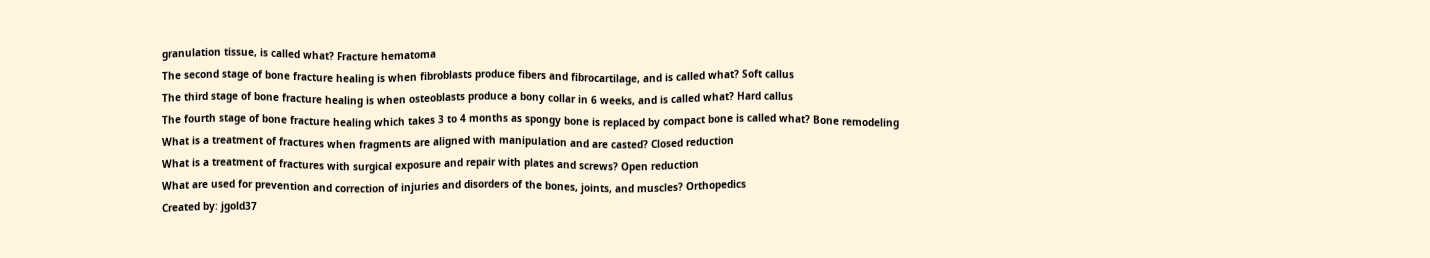granulation tissue, is called what? Fracture hematoma
The second stage of bone fracture healing is when fibroblasts produce fibers and fibrocartilage, and is called what? Soft callus
The third stage of bone fracture healing is when osteoblasts produce a bony collar in 6 weeks, and is called what? Hard callus
The fourth stage of bone fracture healing which takes 3 to 4 months as spongy bone is replaced by compact bone is called what? Bone remodeling
What is a treatment of fractures when fragments are aligned with manipulation and are casted? Closed reduction
What is a treatment of fractures with surgical exposure and repair with plates and screws? Open reduction
What are used for prevention and correction of injuries and disorders of the bones, joints, and muscles? Orthopedics
Created by: jgold37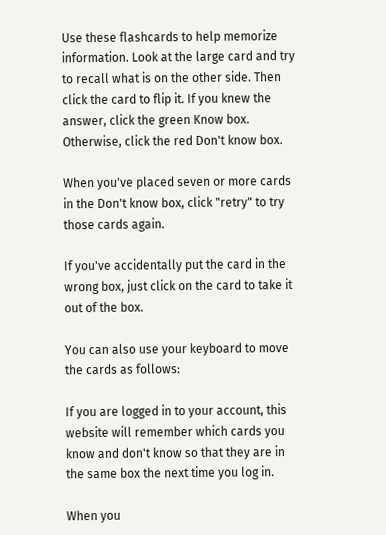Use these flashcards to help memorize information. Look at the large card and try to recall what is on the other side. Then click the card to flip it. If you knew the answer, click the green Know box. Otherwise, click the red Don't know box.

When you've placed seven or more cards in the Don't know box, click "retry" to try those cards again.

If you've accidentally put the card in the wrong box, just click on the card to take it out of the box.

You can also use your keyboard to move the cards as follows:

If you are logged in to your account, this website will remember which cards you know and don't know so that they are in the same box the next time you log in.

When you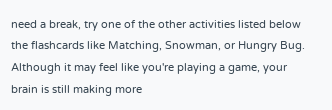need a break, try one of the other activities listed below the flashcards like Matching, Snowman, or Hungry Bug. Although it may feel like you're playing a game, your brain is still making more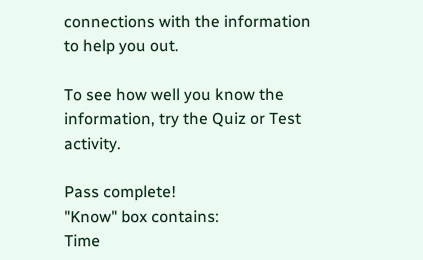connections with the information to help you out.

To see how well you know the information, try the Quiz or Test activity.

Pass complete!
"Know" box contains:
Time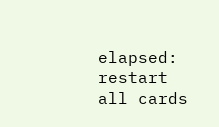elapsed:
restart all cards